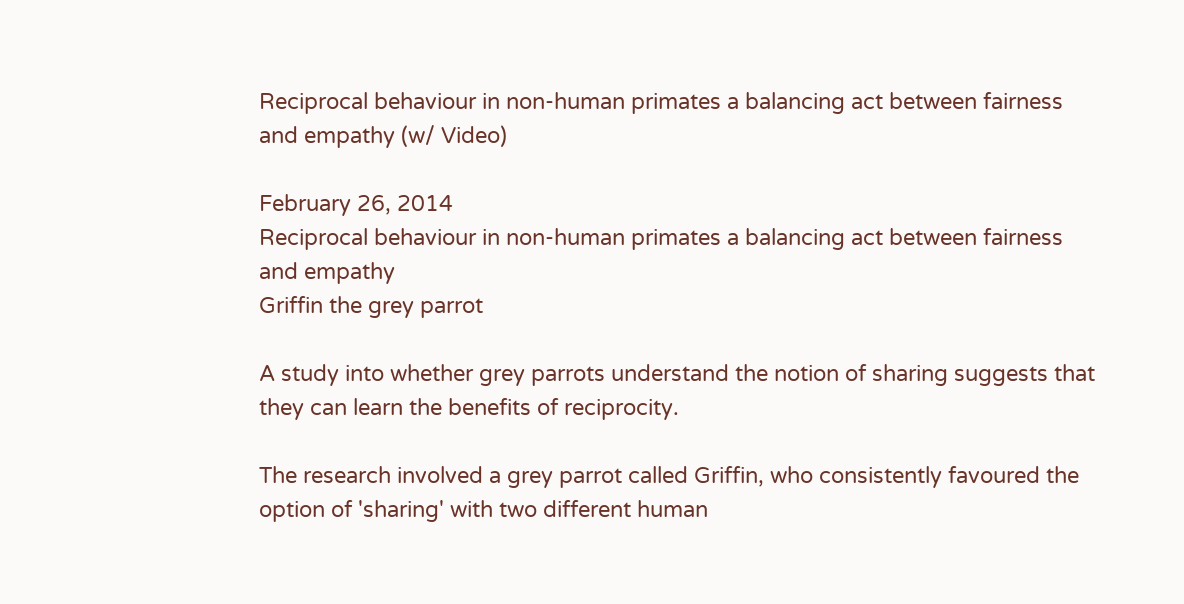Reciprocal behaviour in non-human primates a balancing act between fairness and empathy (w/ Video)

February 26, 2014
Reciprocal behaviour in non-human primates a balancing act between fairness and empathy
Griffin the grey parrot

A study into whether grey parrots understand the notion of sharing suggests that they can learn the benefits of reciprocity.

The research involved a grey parrot called Griffin, who consistently favoured the option of 'sharing' with two different human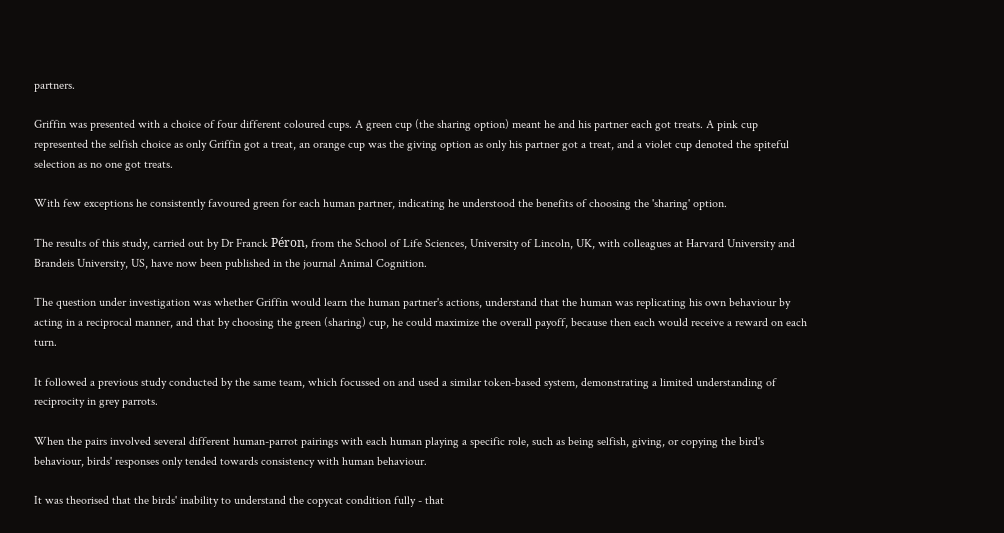partners.

Griffin was presented with a choice of four different coloured cups. A green cup (the sharing option) meant he and his partner each got treats. A pink cup represented the selfish choice as only Griffin got a treat, an orange cup was the giving option as only his partner got a treat, and a violet cup denoted the spiteful selection as no one got treats.

With few exceptions he consistently favoured green for each human partner, indicating he understood the benefits of choosing the 'sharing' option.

The results of this study, carried out by Dr Franck Péron, from the School of Life Sciences, University of Lincoln, UK, with colleagues at Harvard University and Brandeis University, US, have now been published in the journal Animal Cognition.

The question under investigation was whether Griffin would learn the human partner's actions, understand that the human was replicating his own behaviour by acting in a reciprocal manner, and that by choosing the green (sharing) cup, he could maximize the overall payoff, because then each would receive a reward on each turn.

It followed a previous study conducted by the same team, which focussed on and used a similar token-based system, demonstrating a limited understanding of reciprocity in grey parrots.

When the pairs involved several different human-parrot pairings with each human playing a specific role, such as being selfish, giving, or copying the bird's behaviour, birds' responses only tended towards consistency with human behaviour.

It was theorised that the birds' inability to understand the copycat condition fully - that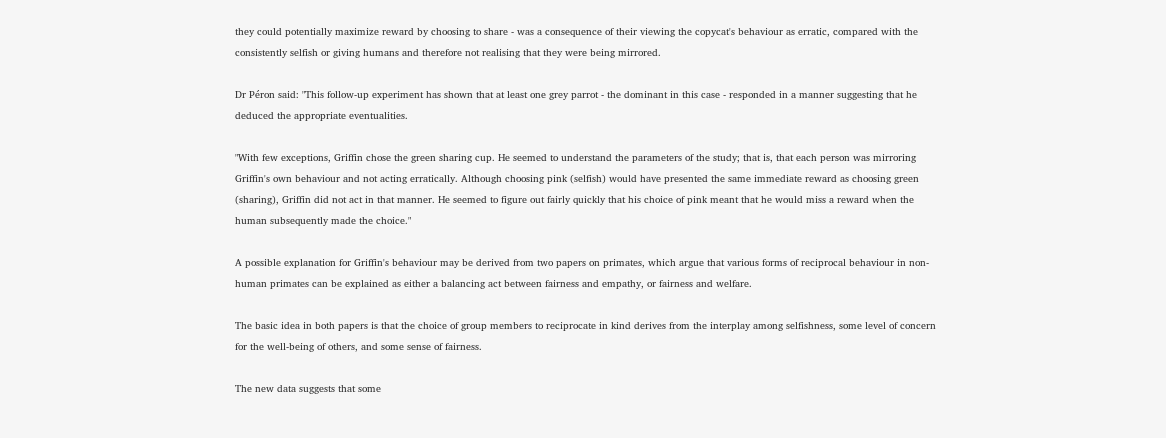they could potentially maximize reward by choosing to share - was a consequence of their viewing the copycat's behaviour as erratic, compared with the consistently selfish or giving humans and therefore not realising that they were being mirrored.

Dr Péron said: "This follow-up experiment has shown that at least one grey parrot - the dominant in this case - responded in a manner suggesting that he deduced the appropriate eventualities.

"With few exceptions, Griffin chose the green sharing cup. He seemed to understand the parameters of the study; that is, that each person was mirroring Griffin's own behaviour and not acting erratically. Although choosing pink (selfish) would have presented the same immediate reward as choosing green (sharing), Griffin did not act in that manner. He seemed to figure out fairly quickly that his choice of pink meant that he would miss a reward when the human subsequently made the choice."

A possible explanation for Griffin's behaviour may be derived from two papers on primates, which argue that various forms of reciprocal behaviour in non-human primates can be explained as either a balancing act between fairness and empathy, or fairness and welfare.

The basic idea in both papers is that the choice of group members to reciprocate in kind derives from the interplay among selfishness, some level of concern for the well-being of others, and some sense of fairness.

The new data suggests that some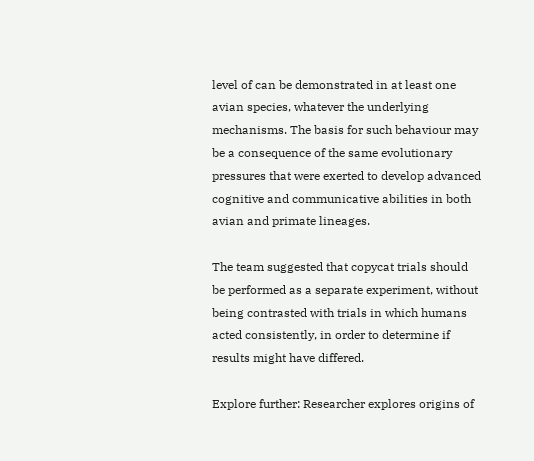level of can be demonstrated in at least one avian species, whatever the underlying mechanisms. The basis for such behaviour may be a consequence of the same evolutionary pressures that were exerted to develop advanced cognitive and communicative abilities in both avian and primate lineages.

The team suggested that copycat trials should be performed as a separate experiment, without being contrasted with trials in which humans acted consistently, in order to determine if results might have differed.

Explore further: Researcher explores origins of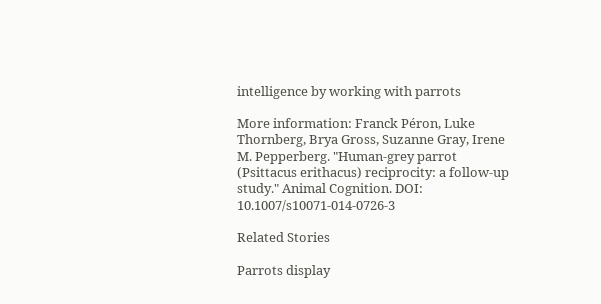intelligence by working with parrots

More information: Franck Péron, Luke Thornberg, Brya Gross, Suzanne Gray, Irene M. Pepperberg. "Human-grey parrot (Psittacus erithacus) reciprocity: a follow-up study." Animal Cognition. DOI: 10.1007/s10071-014-0726-3

Related Stories

Parrots display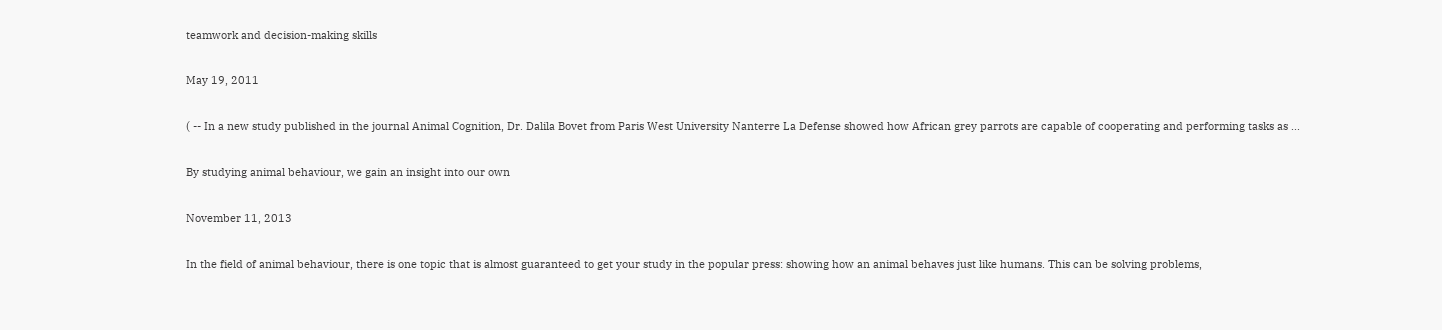teamwork and decision-making skills

May 19, 2011

( -- In a new study published in the journal Animal Cognition, Dr. Dalila Bovet from Paris West University Nanterre La Defense showed how African grey parrots are capable of cooperating and performing tasks as ...

By studying animal behaviour, we gain an insight into our own

November 11, 2013

In the field of animal behaviour, there is one topic that is almost guaranteed to get your study in the popular press: showing how an animal behaves just like humans. This can be solving problems,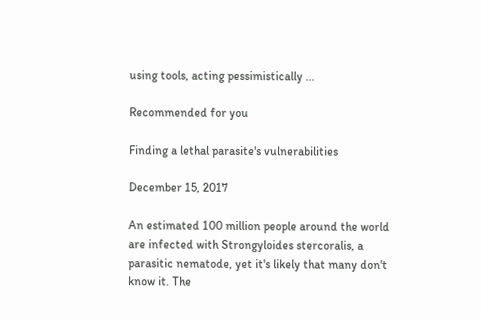using tools, acting pessimistically ...

Recommended for you

Finding a lethal parasite's vulnerabilities

December 15, 2017

An estimated 100 million people around the world are infected with Strongyloides stercoralis, a parasitic nematode, yet it's likely that many don't know it. The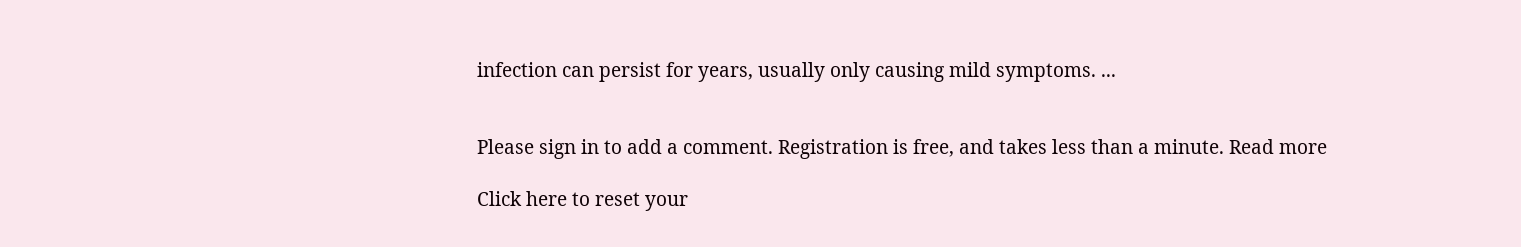infection can persist for years, usually only causing mild symptoms. ...


Please sign in to add a comment. Registration is free, and takes less than a minute. Read more

Click here to reset your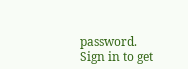password.
Sign in to get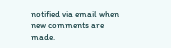notified via email when new comments are made.